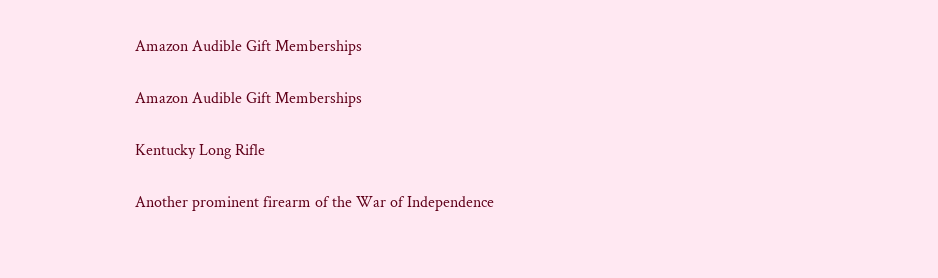Amazon Audible Gift Memberships

Amazon Audible Gift Memberships

Kentucky Long Rifle

Another prominent firearm of the War of Independence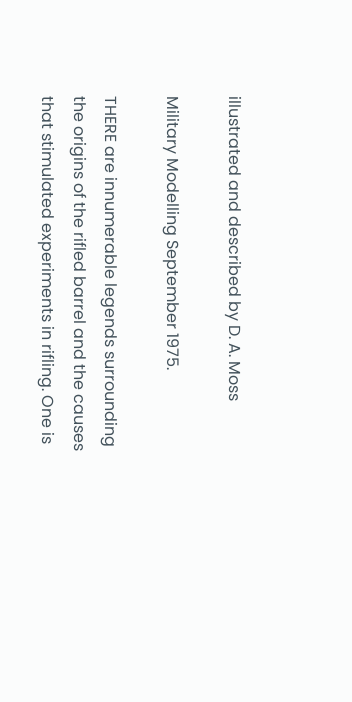illustrated and described by D. A. Moss

Military Modelling September 1975.

THERE are innumerable legends surrounding the origins of the rifled barrel and the causes that stimulated experiments in rifling. One is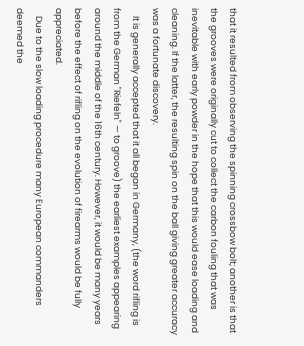that it resulted from observing the spinning crossbow bolt; another is that the grooves were originally cut to collect the carbon fouling that was inevitable with early powder in the hope that this would ease loading and cleaning. If the latter, the resulting spin on the ball giving greater accuracy was a fortunate discovery.
    It is generally accepted that it all began in Germany, (the word rifling is from the German "Riefeln" — to groove) the earliest examples appearing around the middle of the 16th century. However, it would be many years before the effect of rifling on the evolution of firearms would be fully appreciated.
    Due to the slow loading procedure many European commanders deemed the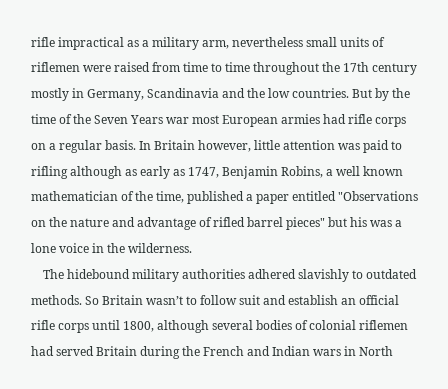rifle impractical as a military arm, nevertheless small units of riflemen were raised from time to time throughout the 17th century mostly in Germany, Scandinavia and the low countries. But by the time of the Seven Years war most European armies had rifle corps on a regular basis. In Britain however, little attention was paid to rifling although as early as 1747, Benjamin Robins, a well known mathematician of the time, published a paper entitled "Observations on the nature and advantage of rifled barrel pieces" but his was a lone voice in the wilderness.
    The hidebound military authorities adhered slavishly to outdated methods. So Britain wasn’t to follow suit and establish an official rifle corps until 1800, although several bodies of colonial riflemen had served Britain during the French and Indian wars in North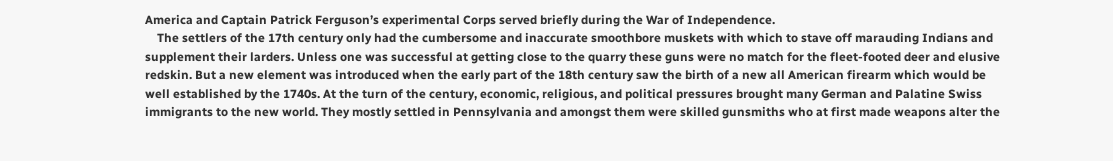America and Captain Patrick Ferguson’s experimental Corps served briefly during the War of Independence.
    The settlers of the 17th century only had the cumbersome and inaccurate smoothbore muskets with which to stave off marauding Indians and supplement their larders. Unless one was successful at getting close to the quarry these guns were no match for the fleet-footed deer and elusive redskin. But a new element was introduced when the early part of the 18th century saw the birth of a new all American firearm which would be well established by the 1740s. At the turn of the century, economic, religious, and political pressures brought many German and Palatine Swiss immigrants to the new world. They mostly settled in Pennsylvania and amongst them were skilled gunsmiths who at first made weapons alter the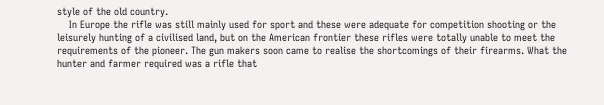style of the old country.
    In Europe the rifle was still mainly used for sport and these were adequate for competition shooting or the leisurely hunting of a civilised land, but on the American frontier these rifles were totally unable to meet the requirements of the pioneer. The gun makers soon came to realise the shortcomings of their firearms. What the hunter and farmer required was a rifle that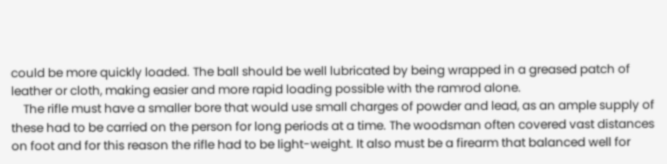could be more quickly loaded. The ball should be well lubricated by being wrapped in a greased patch of leather or cloth, making easier and more rapid loading possible with the ramrod alone.
    The rifle must have a smaller bore that would use small charges of powder and lead, as an ample supply of these had to be carried on the person for long periods at a time. The woodsman often covered vast distances on foot and for this reason the rifle had to be light-weight. It also must be a firearm that balanced well for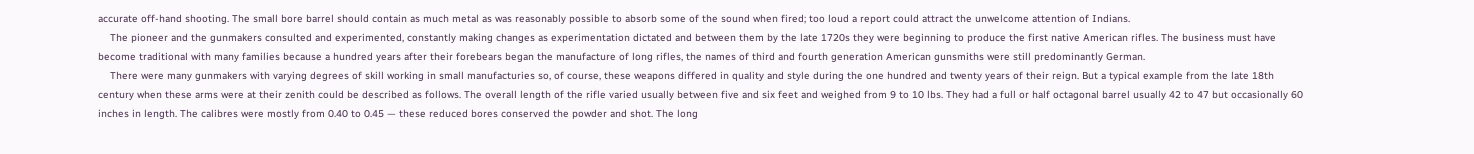accurate off-hand shooting. The small bore barrel should contain as much metal as was reasonably possible to absorb some of the sound when fired; too loud a report could attract the unwelcome attention of Indians.
    The pioneer and the gunmakers consulted and experimented, constantly making changes as experimentation dictated and between them by the late 1720s they were beginning to produce the first native American rifles. The business must have become traditional with many families because a hundred years after their forebears began the manufacture of long rifles, the names of third and fourth generation American gunsmiths were still predominantly German.
    There were many gunmakers with varying degrees of skill working in small manufacturies so, of course, these weapons differed in quality and style during the one hundred and twenty years of their reign. But a typical example from the late 18th century when these arms were at their zenith could be described as follows. The overall length of the rifle varied usually between five and six feet and weighed from 9 to 10 lbs. They had a full or half octagonal barrel usually 42 to 47 but occasionally 60 inches in length. The calibres were mostly from 0.40 to 0.45 — these reduced bores conserved the powder and shot. The long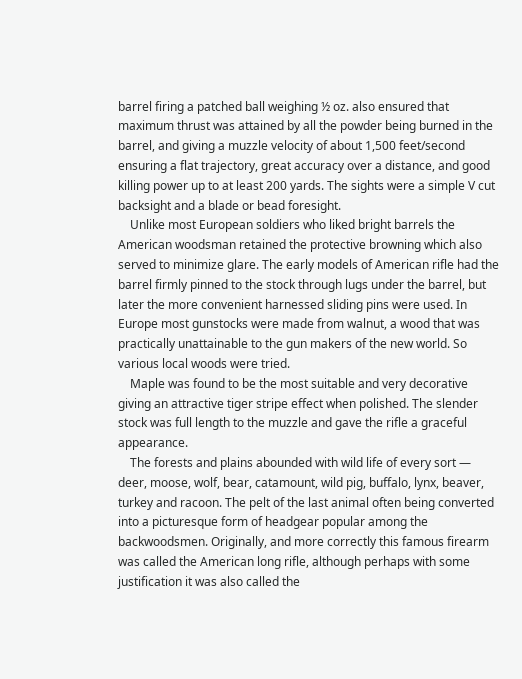barrel firing a patched ball weighing ½ oz. also ensured that maximum thrust was attained by all the powder being burned in the barrel, and giving a muzzle velocity of about 1,500 feet/second ensuring a flat trajectory, great accuracy over a distance, and good killing power up to at least 200 yards. The sights were a simple V cut backsight and a blade or bead foresight.
    Unlike most European soldiers who liked bright barrels the American woodsman retained the protective browning which also served to minimize glare. The early models of American rifle had the barrel firmly pinned to the stock through lugs under the barrel, but later the more convenient harnessed sliding pins were used. In Europe most gunstocks were made from walnut, a wood that was practically unattainable to the gun makers of the new world. So various local woods were tried.
    Maple was found to be the most suitable and very decorative giving an attractive tiger stripe effect when polished. The slender stock was full length to the muzzle and gave the rifle a graceful appearance.
    The forests and plains abounded with wild life of every sort — deer, moose, wolf, bear, catamount, wild pig, buffalo, lynx, beaver, turkey and racoon. The pelt of the last animal often being converted into a picturesque form of headgear popular among the backwoodsmen. Originally, and more correctly this famous firearm was called the American long rifle, although perhaps with some justification it was also called the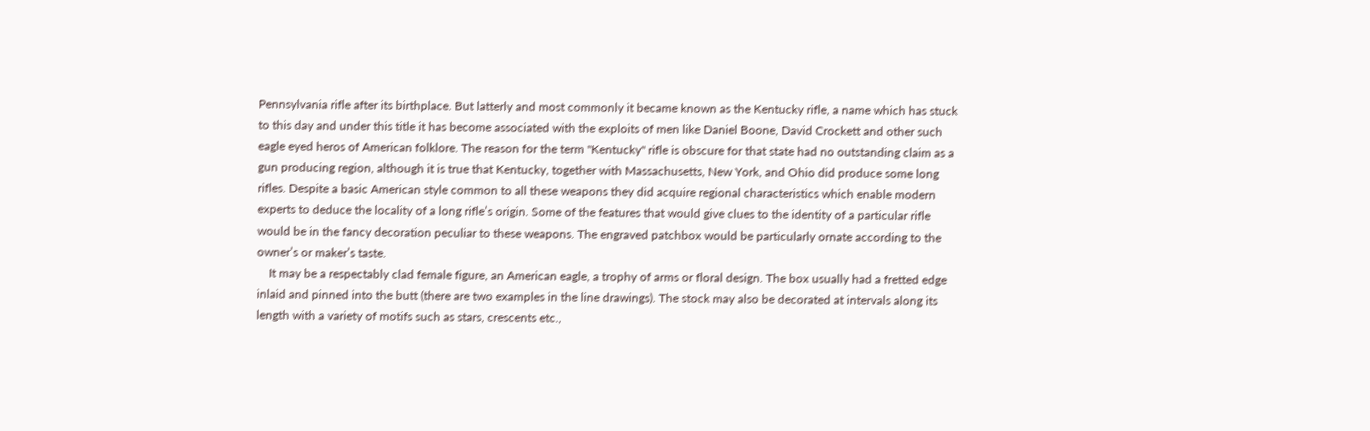Pennsylvania rifle after its birthplace. But latterly and most commonly it became known as the Kentucky rifle, a name which has stuck to this day and under this title it has become associated with the exploits of men like Daniel Boone, David Crockett and other such eagle eyed heros of American folklore. The reason for the term "Kentucky" rifle is obscure for that state had no outstanding claim as a gun producing region, although it is true that Kentucky, together with Massachusetts, New York, and Ohio did produce some long rifles. Despite a basic American style common to all these weapons they did acquire regional characteristics which enable modern experts to deduce the locality of a long rifle’s origin. Some of the features that would give clues to the identity of a particular rifle would be in the fancy decoration peculiar to these weapons. The engraved patchbox would be particularly ornate according to the owner’s or maker’s taste.
    It may be a respectably clad female figure, an American eagle, a trophy of arms or floral design. The box usually had a fretted edge inlaid and pinned into the butt (there are two examples in the line drawings). The stock may also be decorated at intervals along its length with a variety of motifs such as stars, crescents etc.,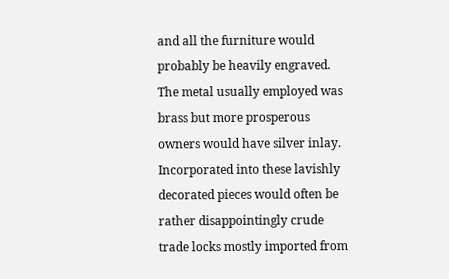and all the furniture would probably be heavily engraved. The metal usually employed was brass but more prosperous owners would have silver inlay. Incorporated into these lavishly decorated pieces would often be rather disappointingly crude trade locks mostly imported from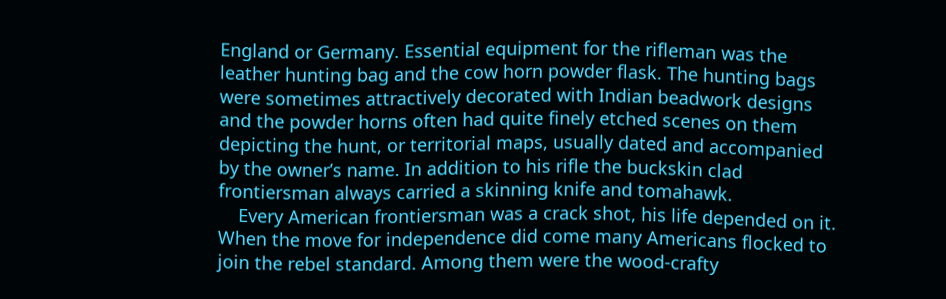England or Germany. Essential equipment for the rifleman was the leather hunting bag and the cow horn powder flask. The hunting bags were sometimes attractively decorated with Indian beadwork designs and the powder horns often had quite finely etched scenes on them depicting the hunt, or territorial maps, usually dated and accompanied by the owner’s name. In addition to his rifle the buckskin clad frontiersman always carried a skinning knife and tomahawk.
    Every American frontiersman was a crack shot, his life depended on it. When the move for independence did come many Americans flocked to join the rebel standard. Among them were the wood-crafty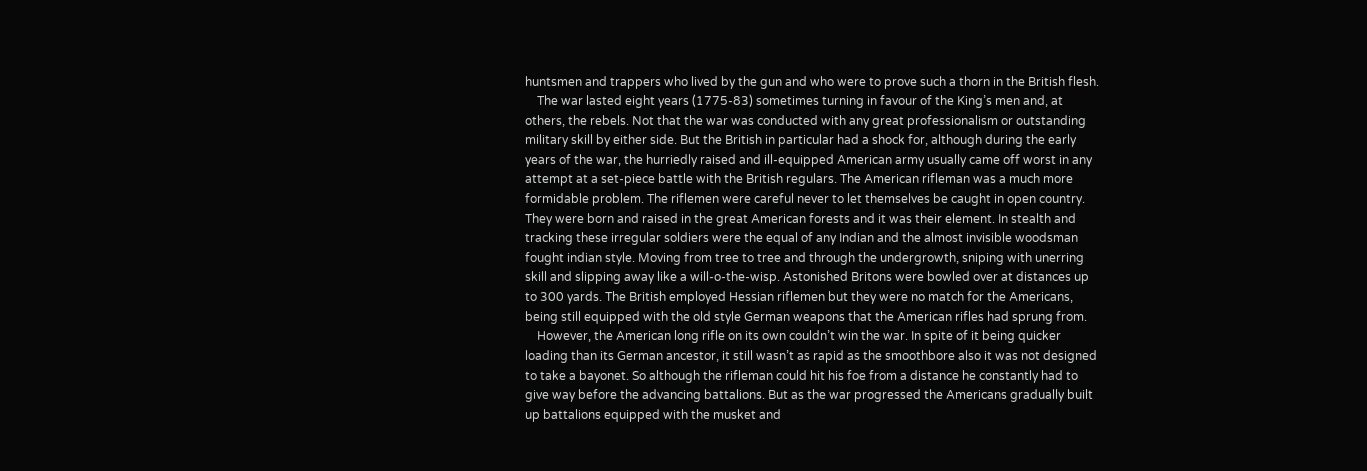huntsmen and trappers who lived by the gun and who were to prove such a thorn in the British flesh.
    The war lasted eight years (1775-83) sometimes turning in favour of the King’s men and, at others, the rebels. Not that the war was conducted with any great professionalism or outstanding military skill by either side. But the British in particular had a shock for, although during the early years of the war, the hurriedly raised and ill-equipped American army usually came off worst in any attempt at a set-piece battle with the British regulars. The American rifleman was a much more formidable problem. The riflemen were careful never to let themselves be caught in open country. They were born and raised in the great American forests and it was their element. In stealth and tracking these irregular soldiers were the equal of any Indian and the almost invisible woodsman fought indian style. Moving from tree to tree and through the undergrowth, sniping with unerring skill and slipping away like a will-o-the-wisp. Astonished Britons were bowled over at distances up to 300 yards. The British employed Hessian riflemen but they were no match for the Americans, being still equipped with the old style German weapons that the American rifles had sprung from.
    However, the American long rifle on its own couldn’t win the war. In spite of it being quicker loading than its German ancestor, it still wasn’t as rapid as the smoothbore also it was not designed to take a bayonet. So although the rifleman could hit his foe from a distance he constantly had to give way before the advancing battalions. But as the war progressed the Americans gradually built up battalions equipped with the musket and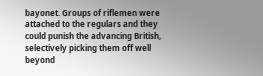bayonet. Groups of riflemen were attached to the regulars and they could punish the advancing British, selectively picking them off well beyond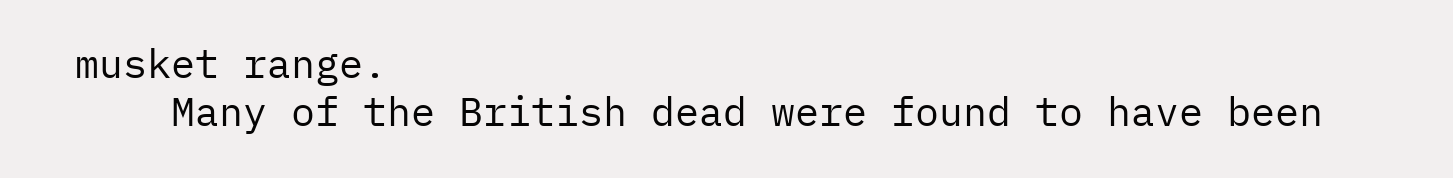musket range.
    Many of the British dead were found to have been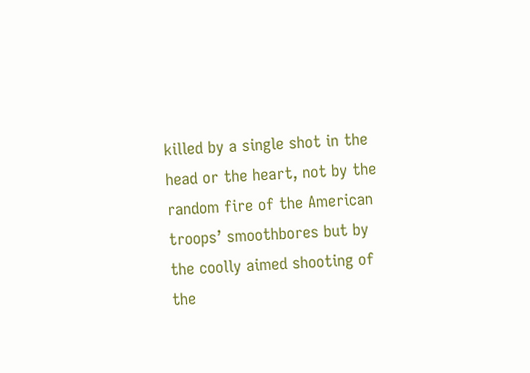killed by a single shot in the head or the heart, not by the random fire of the American troops’ smoothbores but by the coolly aimed shooting of the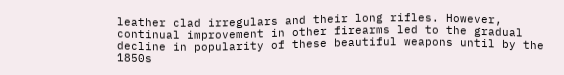leather clad irregulars and their long rifles. However, continual improvement in other firearms led to the gradual decline in popularity of these beautiful weapons until by the 1850s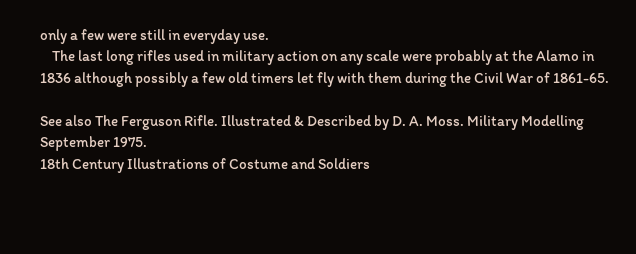only a few were still in everyday use.
    The last long rifles used in military action on any scale were probably at the Alamo in 1836 although possibly a few old timers let fly with them during the Civil War of 1861-65.

See also The Ferguson Rifle. Illustrated & Described by D. A. Moss. Military Modelling September 1975.
18th Century Illustrations of Costume and Soldiers